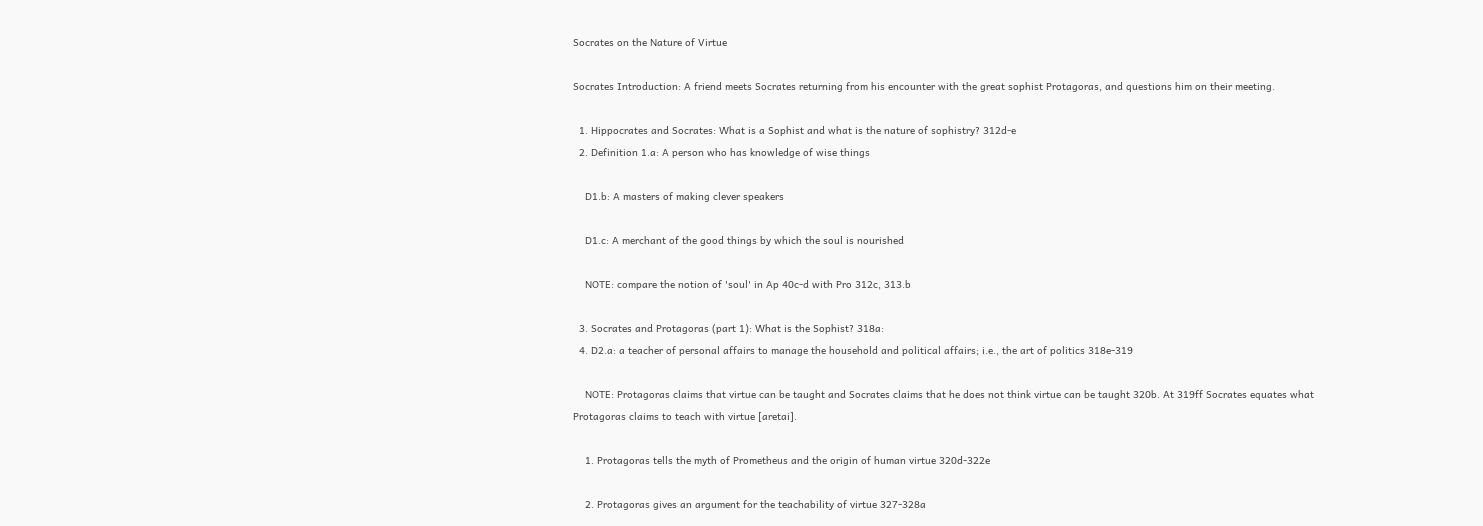Socrates on the Nature of Virtue

Socrates Introduction: A friend meets Socrates returning from his encounter with the great sophist Protagoras, and questions him on their meeting.

  1. Hippocrates and Socrates: What is a Sophist and what is the nature of sophistry? 312d-e
  2. Definition 1.a: A person who has knowledge of wise things

    D1.b: A masters of making clever speakers

    D1.c: A merchant of the good things by which the soul is nourished

    NOTE: compare the notion of 'soul' in Ap 40c-d with Pro 312c, 313.b

  3. Socrates and Protagoras (part 1): What is the Sophist? 318a:
  4. D2.a: a teacher of personal affairs to manage the household and political affairs; i.e., the art of politics 318e-319

    NOTE: Protagoras claims that virtue can be taught and Socrates claims that he does not think virtue can be taught 320b. At 319ff Socrates equates what Protagoras claims to teach with virtue [aretai].

    1. Protagoras tells the myth of Prometheus and the origin of human virtue 320d-322e

    2. Protagoras gives an argument for the teachability of virtue 327-328a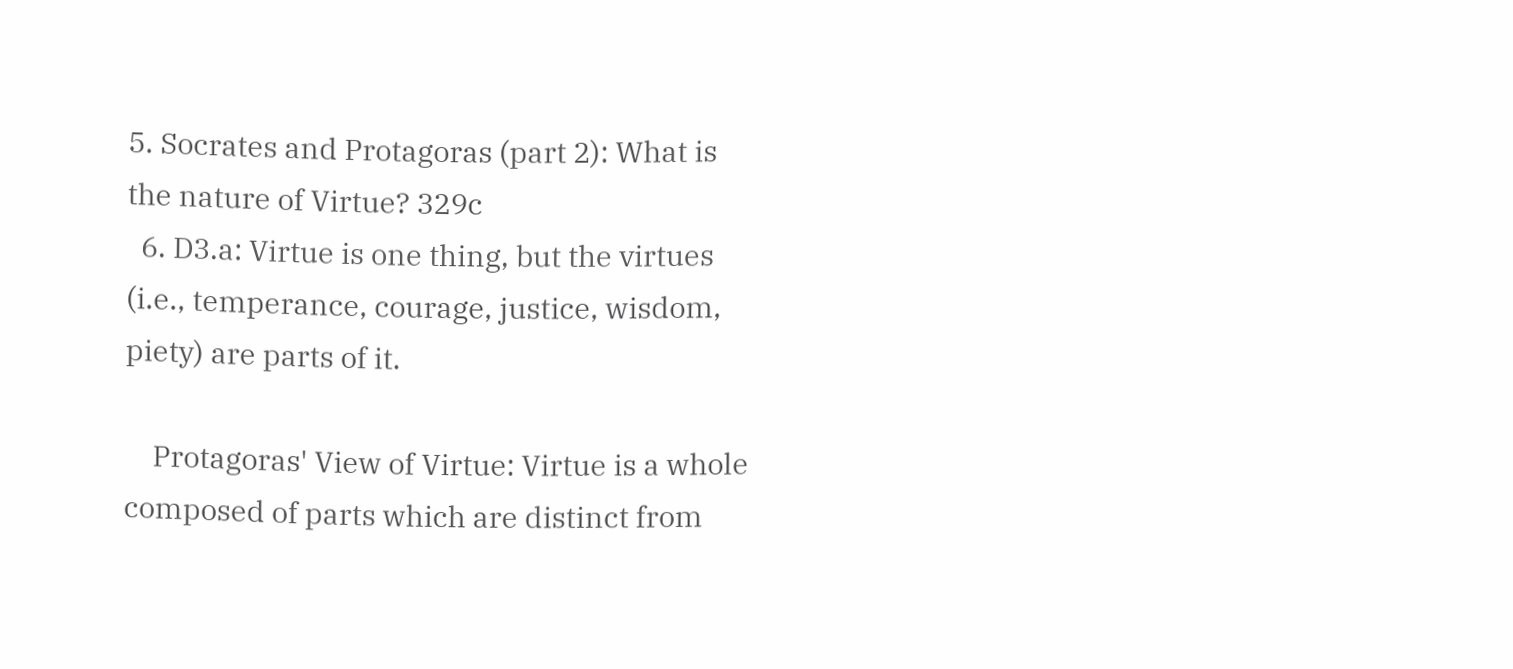5. Socrates and Protagoras (part 2): What is the nature of Virtue? 329c
  6. D3.a: Virtue is one thing, but the virtues (i.e., temperance, courage, justice, wisdom, piety) are parts of it.

    Protagoras' View of Virtue: Virtue is a whole composed of parts which are distinct from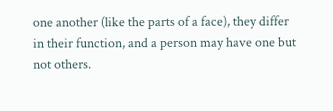one another (like the parts of a face), they differ in their function, and a person may have one but not others.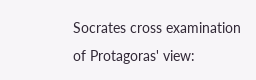Socrates cross examination of Protagoras' view: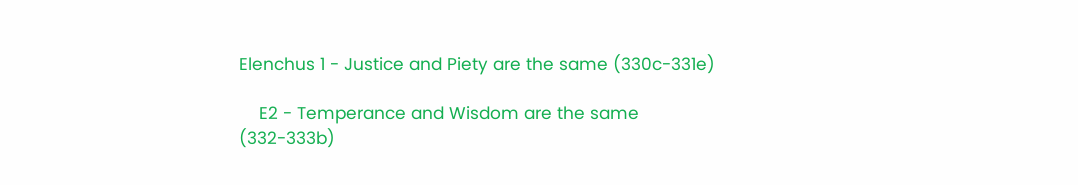Elenchus 1 - Justice and Piety are the same (330c-331e)

    E2 - Temperance and Wisdom are the same (332-333b)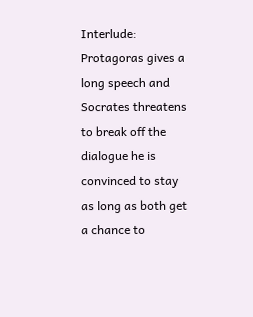Interlude: Protagoras gives a long speech and Socrates threatens to break off the dialogue he is convinced to stay as long as both get a chance to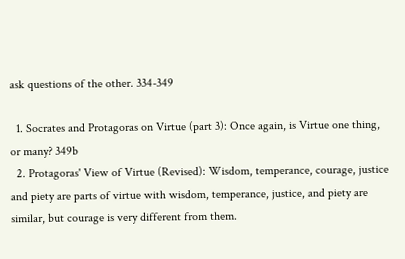ask questions of the other. 334-349

  1. Socrates and Protagoras on Virtue (part 3): Once again, is Virtue one thing, or many? 349b
  2. Protagoras' View of Virtue (Revised): Wisdom, temperance, courage, justice and piety are parts of virtue with wisdom, temperance, justice, and piety are similar, but courage is very different from them.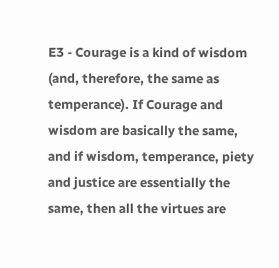E3 - Courage is a kind of wisdom (and, therefore, the same as temperance). If Courage and wisdom are basically the same, and if wisdom, temperance, piety and justice are essentially the same, then all the virtues are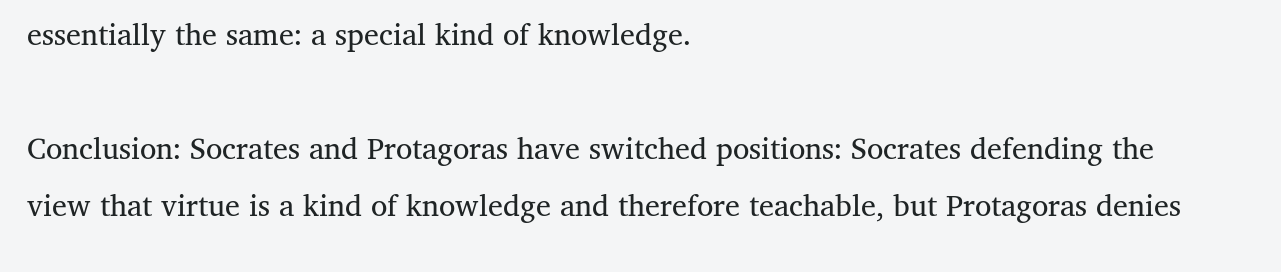essentially the same: a special kind of knowledge.

Conclusion: Socrates and Protagoras have switched positions: Socrates defending the view that virtue is a kind of knowledge and therefore teachable, but Protagoras denies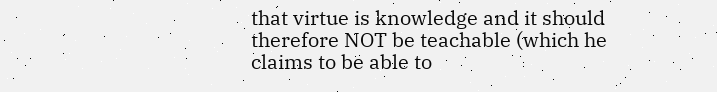that virtue is knowledge and it should therefore NOT be teachable (which he claims to be able to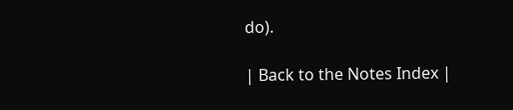do).

| Back to the Notes Index |